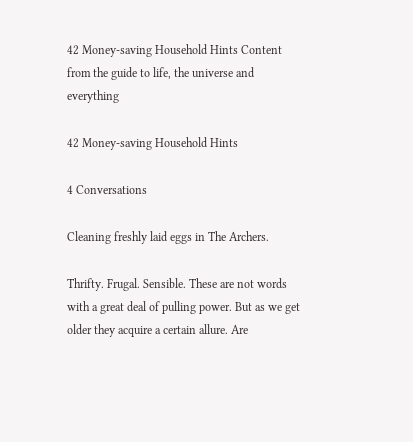42 Money-saving Household Hints Content from the guide to life, the universe and everything

42 Money-saving Household Hints

4 Conversations

Cleaning freshly laid eggs in The Archers.

Thrifty. Frugal. Sensible. These are not words with a great deal of pulling power. But as we get older they acquire a certain allure. Are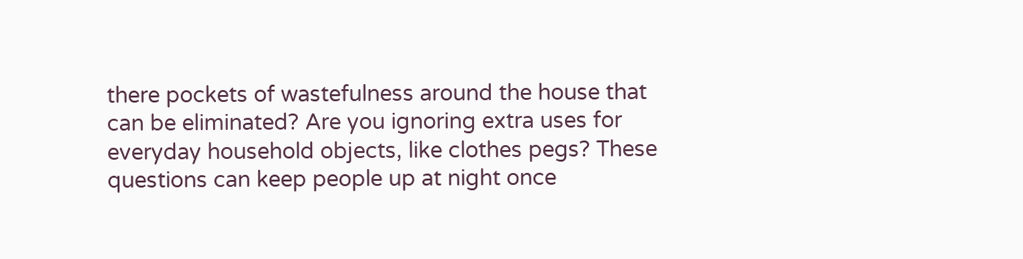there pockets of wastefulness around the house that can be eliminated? Are you ignoring extra uses for everyday household objects, like clothes pegs? These questions can keep people up at night once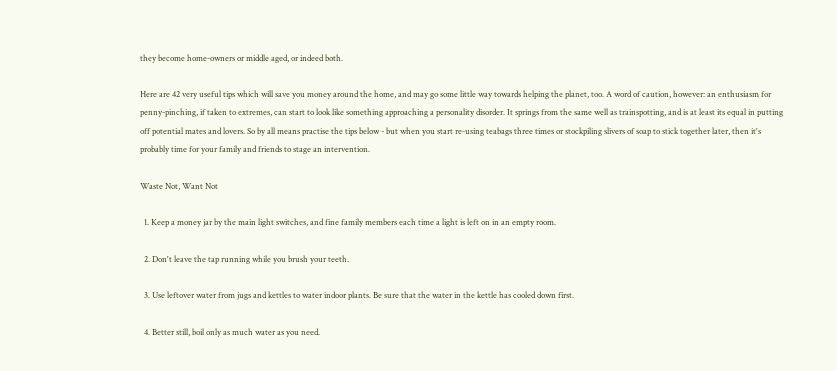they become home-owners or middle aged, or indeed both.

Here are 42 very useful tips which will save you money around the home, and may go some little way towards helping the planet, too. A word of caution, however: an enthusiasm for penny-pinching, if taken to extremes, can start to look like something approaching a personality disorder. It springs from the same well as trainspotting, and is at least its equal in putting off potential mates and lovers. So by all means practise the tips below - but when you start re-using teabags three times or stockpiling slivers of soap to stick together later, then it's probably time for your family and friends to stage an intervention.

Waste Not, Want Not

  1. Keep a money jar by the main light switches, and fine family members each time a light is left on in an empty room.

  2. Don't leave the tap running while you brush your teeth.

  3. Use leftover water from jugs and kettles to water indoor plants. Be sure that the water in the kettle has cooled down first.

  4. Better still, boil only as much water as you need.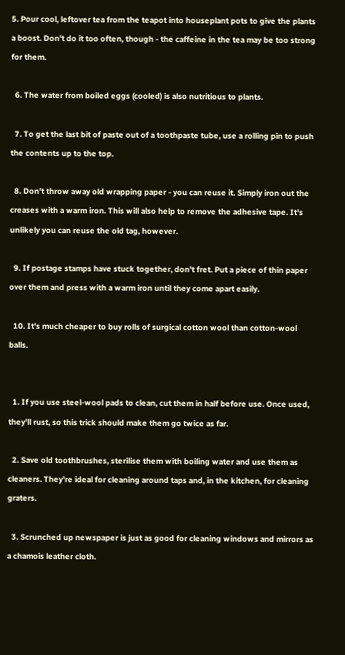5. Pour cool, leftover tea from the teapot into houseplant pots to give the plants a boost. Don't do it too often, though - the caffeine in the tea may be too strong for them.

  6. The water from boiled eggs (cooled) is also nutritious to plants.

  7. To get the last bit of paste out of a toothpaste tube, use a rolling pin to push the contents up to the top.

  8. Don't throw away old wrapping paper - you can reuse it. Simply iron out the creases with a warm iron. This will also help to remove the adhesive tape. It's unlikely you can reuse the old tag, however.

  9. If postage stamps have stuck together, don't fret. Put a piece of thin paper over them and press with a warm iron until they come apart easily.

  10. It's much cheaper to buy rolls of surgical cotton wool than cotton-wool balls.


  1. If you use steel-wool pads to clean, cut them in half before use. Once used, they'll rust, so this trick should make them go twice as far.

  2. Save old toothbrushes, sterilise them with boiling water and use them as cleaners. They're ideal for cleaning around taps and, in the kitchen, for cleaning graters.

  3. Scrunched up newspaper is just as good for cleaning windows and mirrors as a chamois leather cloth.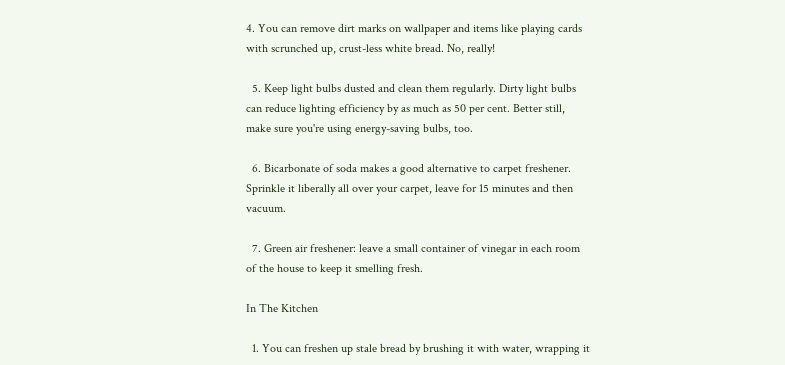4. You can remove dirt marks on wallpaper and items like playing cards with scrunched up, crust-less white bread. No, really!

  5. Keep light bulbs dusted and clean them regularly. Dirty light bulbs can reduce lighting efficiency by as much as 50 per cent. Better still, make sure you're using energy-saving bulbs, too.

  6. Bicarbonate of soda makes a good alternative to carpet freshener. Sprinkle it liberally all over your carpet, leave for 15 minutes and then vacuum.

  7. Green air freshener: leave a small container of vinegar in each room of the house to keep it smelling fresh.

In The Kitchen

  1. You can freshen up stale bread by brushing it with water, wrapping it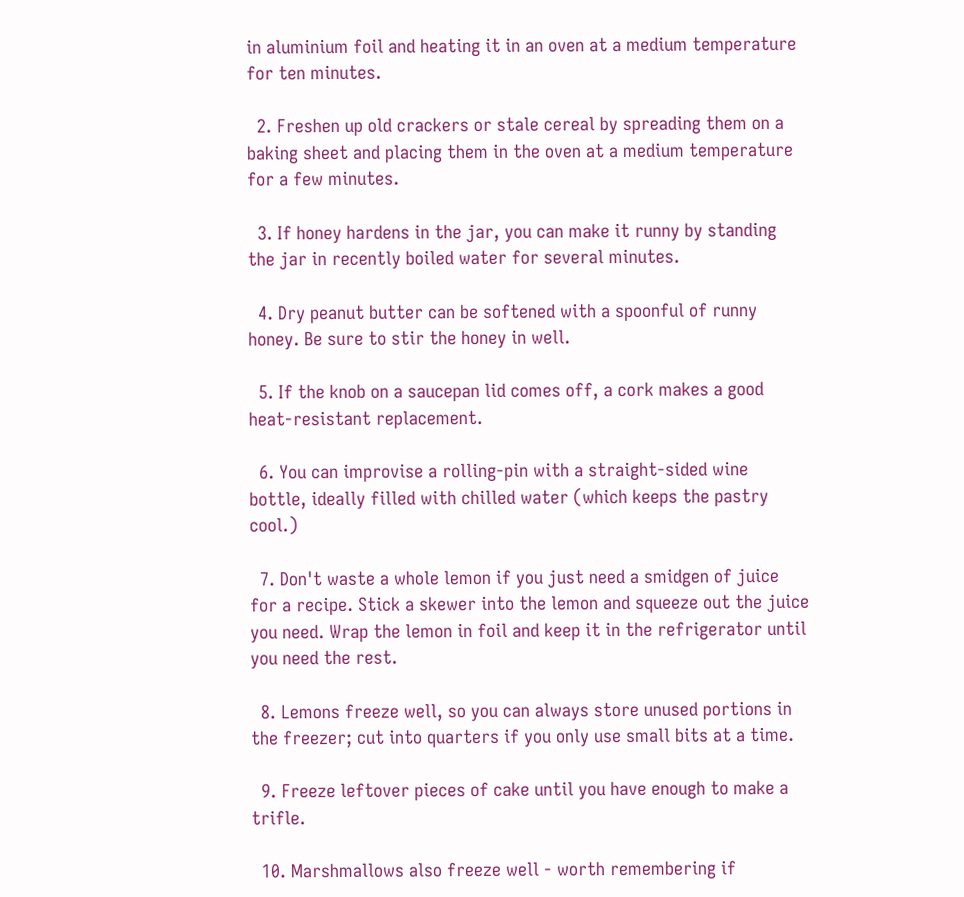in aluminium foil and heating it in an oven at a medium temperature for ten minutes.

  2. Freshen up old crackers or stale cereal by spreading them on a baking sheet and placing them in the oven at a medium temperature for a few minutes.

  3. If honey hardens in the jar, you can make it runny by standing the jar in recently boiled water for several minutes.

  4. Dry peanut butter can be softened with a spoonful of runny honey. Be sure to stir the honey in well.

  5. If the knob on a saucepan lid comes off, a cork makes a good heat-resistant replacement.

  6. You can improvise a rolling-pin with a straight-sided wine bottle, ideally filled with chilled water (which keeps the pastry cool.)

  7. Don't waste a whole lemon if you just need a smidgen of juice for a recipe. Stick a skewer into the lemon and squeeze out the juice you need. Wrap the lemon in foil and keep it in the refrigerator until you need the rest.

  8. Lemons freeze well, so you can always store unused portions in the freezer; cut into quarters if you only use small bits at a time.

  9. Freeze leftover pieces of cake until you have enough to make a trifle.

  10. Marshmallows also freeze well - worth remembering if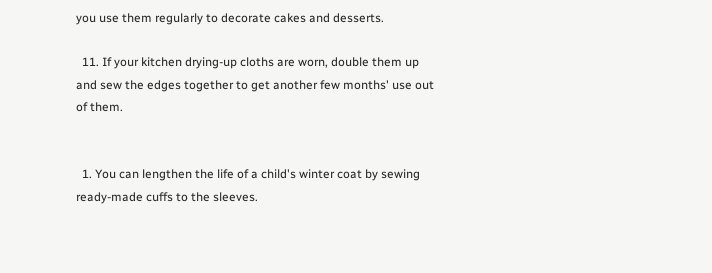you use them regularly to decorate cakes and desserts.

  11. If your kitchen drying-up cloths are worn, double them up and sew the edges together to get another few months' use out of them.


  1. You can lengthen the life of a child's winter coat by sewing ready-made cuffs to the sleeves.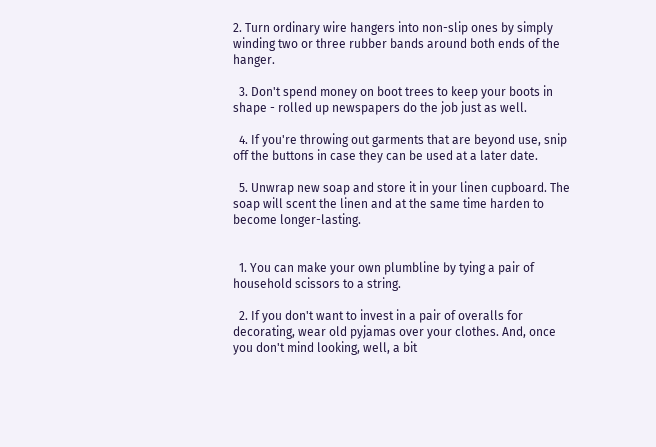2. Turn ordinary wire hangers into non-slip ones by simply winding two or three rubber bands around both ends of the hanger.

  3. Don't spend money on boot trees to keep your boots in shape - rolled up newspapers do the job just as well.

  4. If you're throwing out garments that are beyond use, snip off the buttons in case they can be used at a later date.

  5. Unwrap new soap and store it in your linen cupboard. The soap will scent the linen and at the same time harden to become longer-lasting.


  1. You can make your own plumbline by tying a pair of household scissors to a string.

  2. If you don't want to invest in a pair of overalls for decorating, wear old pyjamas over your clothes. And, once you don't mind looking, well, a bit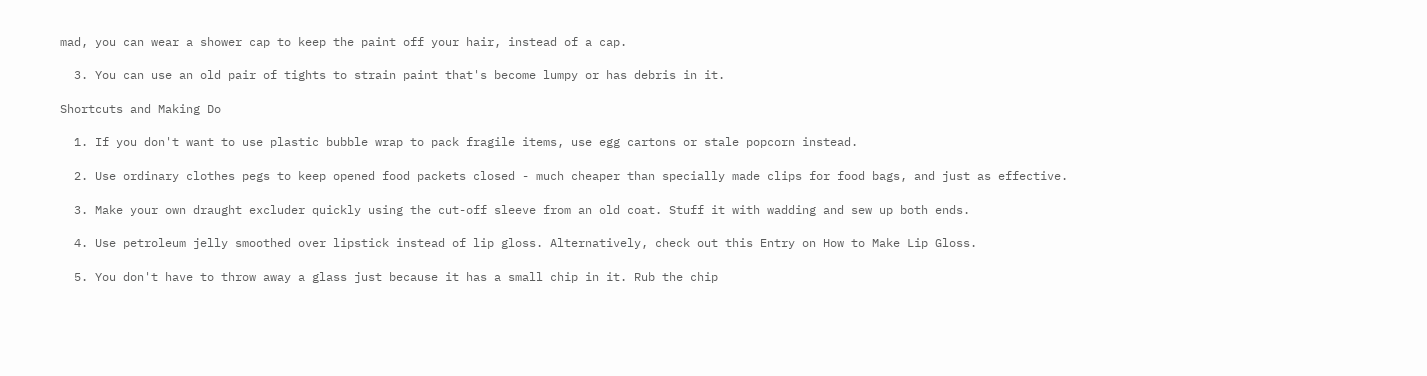mad, you can wear a shower cap to keep the paint off your hair, instead of a cap.

  3. You can use an old pair of tights to strain paint that's become lumpy or has debris in it.

Shortcuts and Making Do

  1. If you don't want to use plastic bubble wrap to pack fragile items, use egg cartons or stale popcorn instead.

  2. Use ordinary clothes pegs to keep opened food packets closed - much cheaper than specially made clips for food bags, and just as effective.

  3. Make your own draught excluder quickly using the cut-off sleeve from an old coat. Stuff it with wadding and sew up both ends.

  4. Use petroleum jelly smoothed over lipstick instead of lip gloss. Alternatively, check out this Entry on How to Make Lip Gloss.

  5. You don't have to throw away a glass just because it has a small chip in it. Rub the chip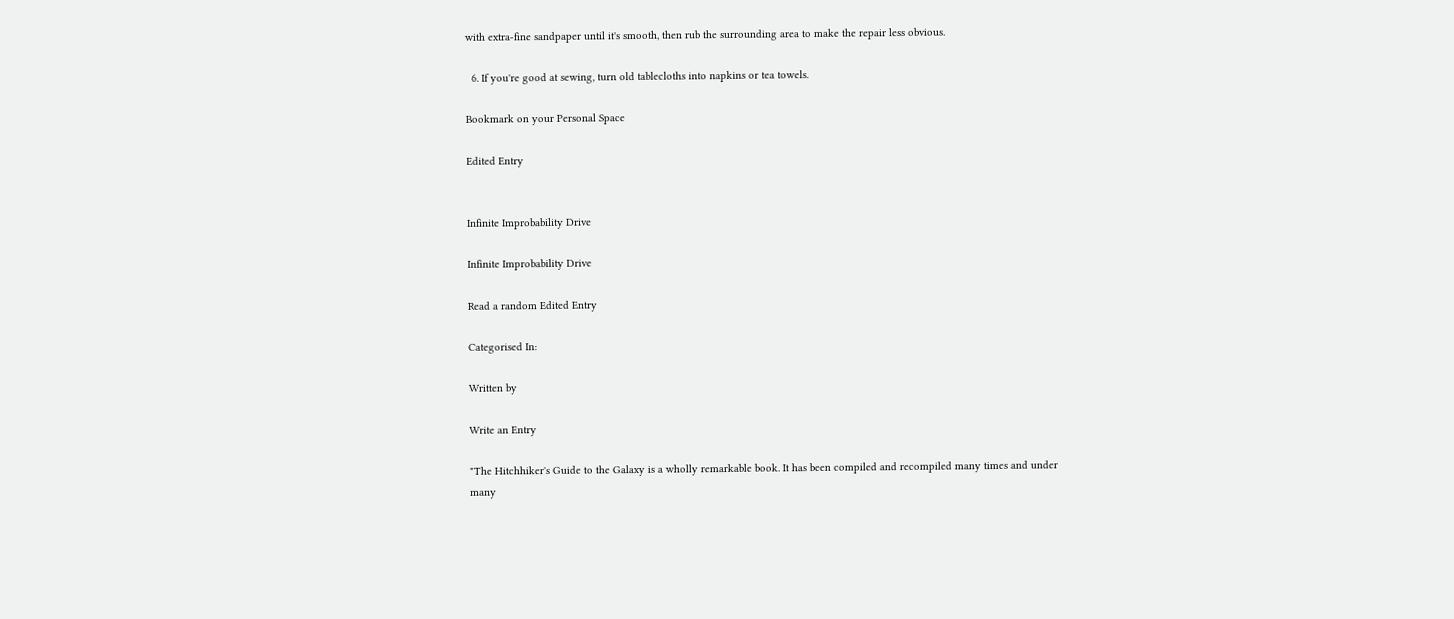with extra-fine sandpaper until it's smooth, then rub the surrounding area to make the repair less obvious.

  6. If you're good at sewing, turn old tablecloths into napkins or tea towels.

Bookmark on your Personal Space

Edited Entry


Infinite Improbability Drive

Infinite Improbability Drive

Read a random Edited Entry

Categorised In:

Written by

Write an Entry

"The Hitchhiker's Guide to the Galaxy is a wholly remarkable book. It has been compiled and recompiled many times and under many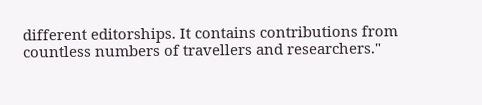different editorships. It contains contributions from countless numbers of travellers and researchers."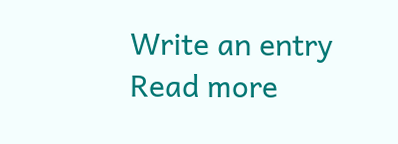Write an entry
Read more